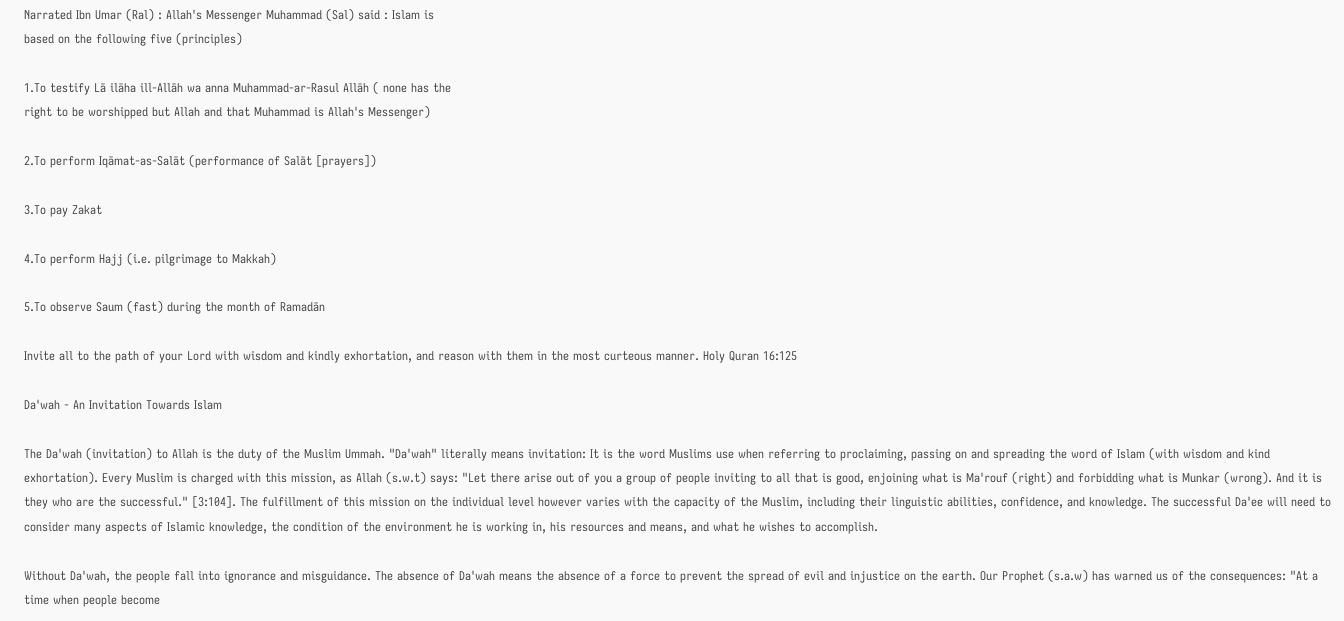Narrated Ibn Umar (Ral) : Allah's Messenger Muhammad (Sal) said : Islam is
based on the following five (principles)

1.To testify Lā ilāha ill-Allāh wa anna Muhammad-ar-Rasul Allāh ( none has the
right to be worshipped but Allah and that Muhammad is Allah's Messenger)

2.To perform Iqāmat-as-Salāt (performance of Salāt [prayers])

3.To pay Zakat

4.To perform Hajj (i.e. pilgrimage to Makkah)

5.To observe Saum (fast) during the month of Ramadān

Invite all to the path of your Lord with wisdom and kindly exhortation, and reason with them in the most curteous manner. Holy Quran 16:125

Da'wah - An Invitation Towards Islam

The Da'wah (invitation) to Allah is the duty of the Muslim Ummah. "Da'wah" literally means invitation: It is the word Muslims use when referring to proclaiming, passing on and spreading the word of Islam (with wisdom and kind exhortation). Every Muslim is charged with this mission, as Allah (s.w.t) says: "Let there arise out of you a group of people inviting to all that is good, enjoining what is Ma'rouf (right) and forbidding what is Munkar (wrong). And it is they who are the successful." [3:104]. The fulfillment of this mission on the individual level however varies with the capacity of the Muslim, including their linguistic abilities, confidence, and knowledge. The successful Da'ee will need to consider many aspects of Islamic knowledge, the condition of the environment he is working in, his resources and means, and what he wishes to accomplish.

Without Da'wah, the people fall into ignorance and misguidance. The absence of Da'wah means the absence of a force to prevent the spread of evil and injustice on the earth. Our Prophet (s.a.w) has warned us of the consequences: "At a time when people become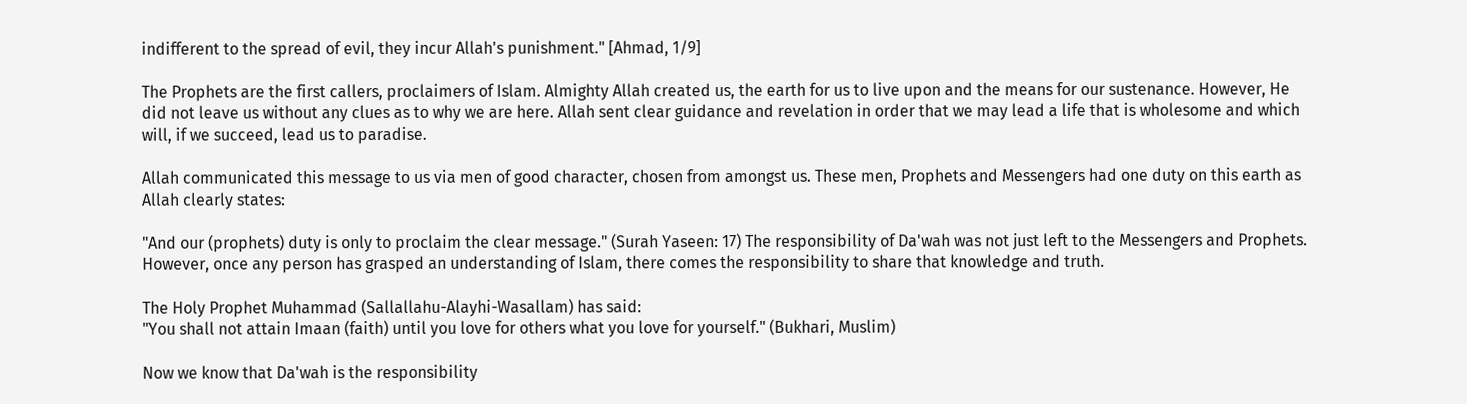indifferent to the spread of evil, they incur Allah's punishment." [Ahmad, 1/9]

The Prophets are the first callers, proclaimers of Islam. Almighty Allah created us, the earth for us to live upon and the means for our sustenance. However, He did not leave us without any clues as to why we are here. Allah sent clear guidance and revelation in order that we may lead a life that is wholesome and which will, if we succeed, lead us to paradise.

Allah communicated this message to us via men of good character, chosen from amongst us. These men, Prophets and Messengers had one duty on this earth as Allah clearly states:

"And our (prophets) duty is only to proclaim the clear message." (Surah Yaseen: 17) The responsibility of Da'wah was not just left to the Messengers and Prophets. However, once any person has grasped an understanding of Islam, there comes the responsibility to share that knowledge and truth.

The Holy Prophet Muhammad (Sallallahu-Alayhi-Wasallam) has said:
"You shall not attain Imaan (faith) until you love for others what you love for yourself." (Bukhari, Muslim)

Now we know that Da'wah is the responsibility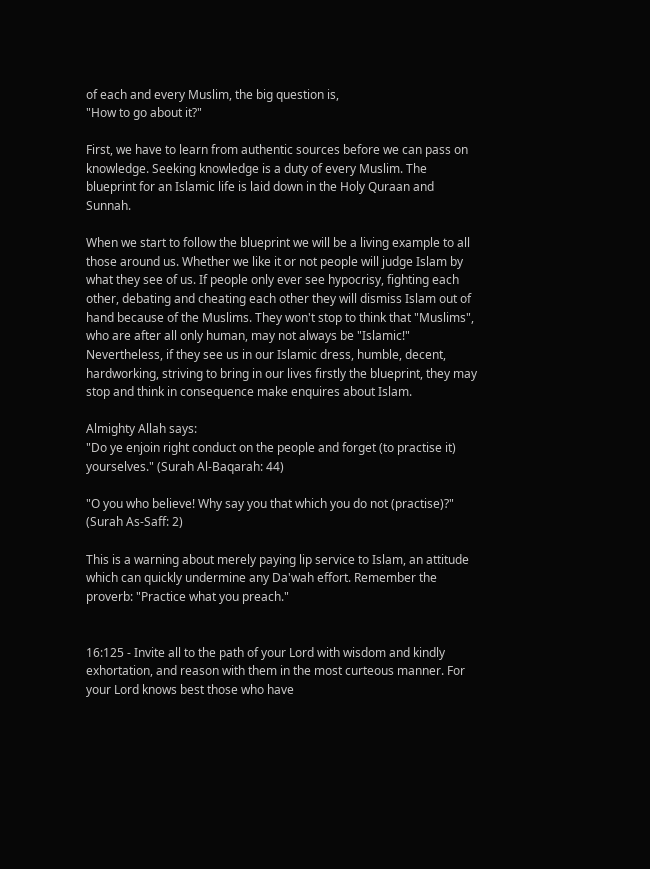of each and every Muslim, the big question is,
"How to go about it?"

First, we have to learn from authentic sources before we can pass on knowledge. Seeking knowledge is a duty of every Muslim. The blueprint for an Islamic life is laid down in the Holy Quraan and Sunnah.

When we start to follow the blueprint we will be a living example to all those around us. Whether we like it or not people will judge Islam by what they see of us. If people only ever see hypocrisy, fighting each other, debating and cheating each other they will dismiss Islam out of hand because of the Muslims. They won't stop to think that "Muslims", who are after all only human, may not always be "Islamic!" Nevertheless, if they see us in our Islamic dress, humble, decent, hardworking, striving to bring in our lives firstly the blueprint, they may stop and think in consequence make enquires about Islam.

Almighty Allah says:
"Do ye enjoin right conduct on the people and forget (to practise it) yourselves." (Surah Al-Baqarah: 44)

"O you who believe! Why say you that which you do not (practise)?" (Surah As-Saff: 2)

This is a warning about merely paying lip service to Islam, an attitude which can quickly undermine any Da'wah effort. Remember the proverb: "Practice what you preach."


16:125 - Invite all to the path of your Lord with wisdom and kindly exhortation, and reason with them in the most curteous manner. For your Lord knows best those who have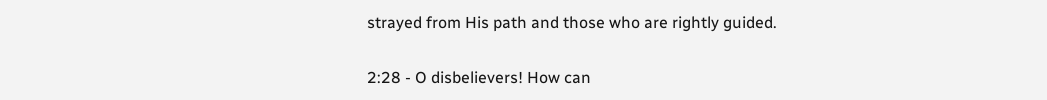strayed from His path and those who are rightly guided.

2:28 - O disbelievers! How can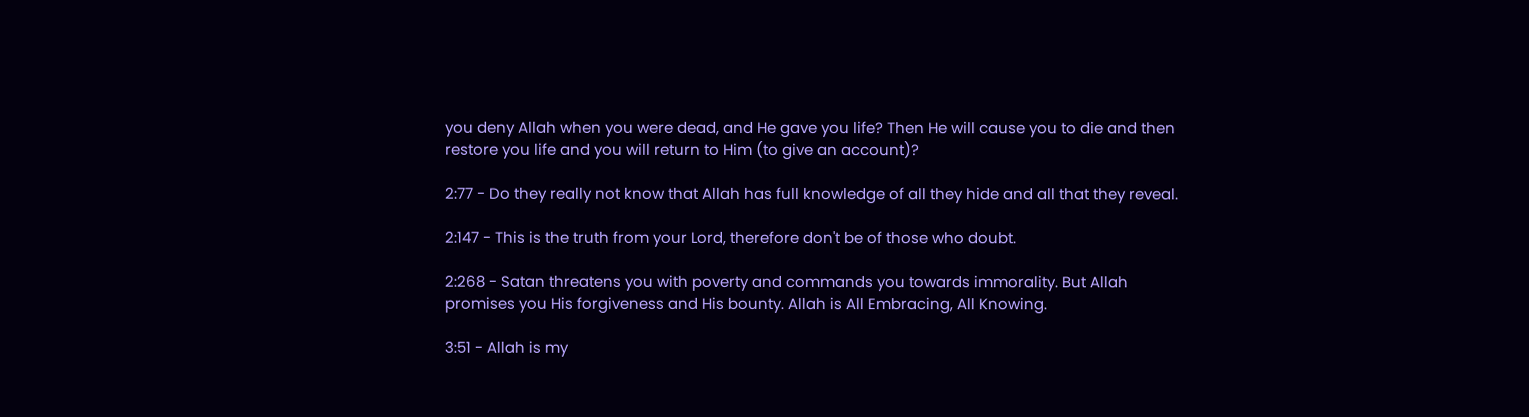you deny Allah when you were dead, and He gave you life? Then He will cause you to die and then restore you life and you will return to Him (to give an account)?

2:77 - Do they really not know that Allah has full knowledge of all they hide and all that they reveal.

2:147 - This is the truth from your Lord, therefore don't be of those who doubt.

2:268 - Satan threatens you with poverty and commands you towards immorality. But Allah promises you His forgiveness and His bounty. Allah is All Embracing, All Knowing.

3:51 - Allah is my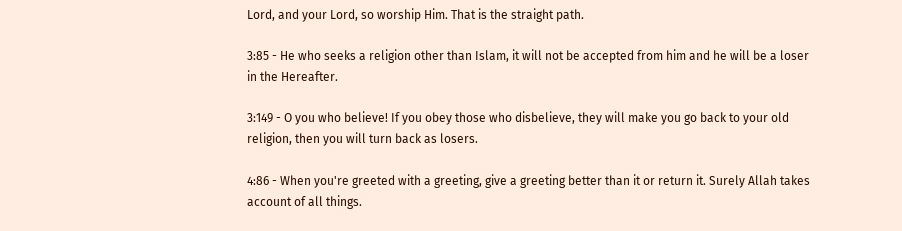Lord, and your Lord, so worship Him. That is the straight path.

3:85 - He who seeks a religion other than Islam, it will not be accepted from him and he will be a loser in the Hereafter.

3:149 - O you who believe! If you obey those who disbelieve, they will make you go back to your old religion, then you will turn back as losers.

4:86 - When you're greeted with a greeting, give a greeting better than it or return it. Surely Allah takes account of all things.